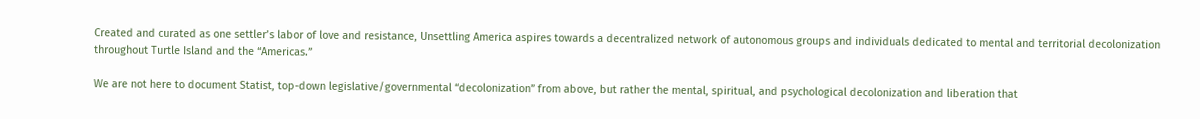Created and curated as one settler’s labor of love and resistance, Unsettling America aspires towards a decentralized network of autonomous groups and individuals dedicated to mental and territorial decolonization throughout Turtle Island and the “Americas.”

We are not here to document Statist, top-down legislative/governmental “decolonization” from above, but rather the mental, spiritual, and psychological decolonization and liberation that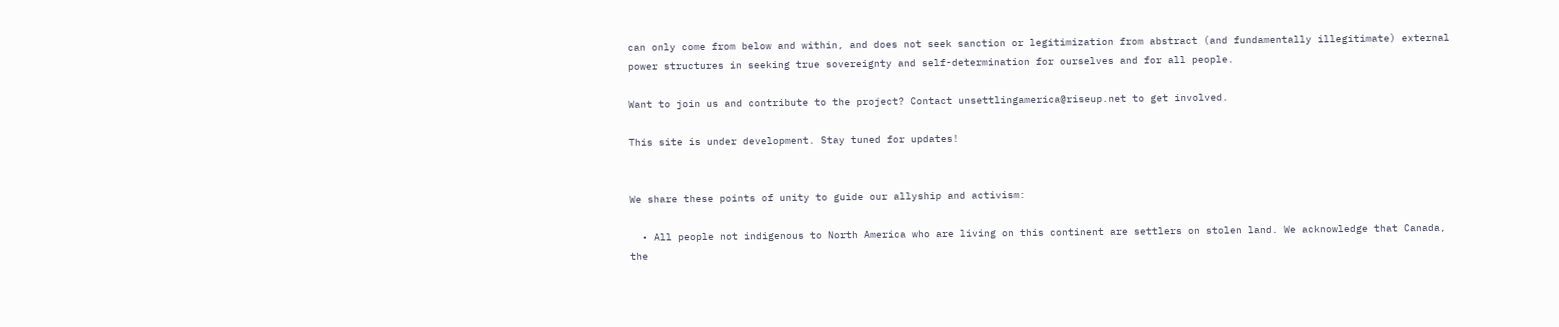can only come from below and within, and does not seek sanction or legitimization from abstract (and fundamentally illegitimate) external power structures in seeking true sovereignty and self-determination for ourselves and for all people.

Want to join us and contribute to the project? Contact unsettlingamerica@riseup.net to get involved.

This site is under development. Stay tuned for updates!


We share these points of unity to guide our allyship and activism:

  • All people not indigenous to North America who are living on this continent are settlers on stolen land. We acknowledge that Canada, the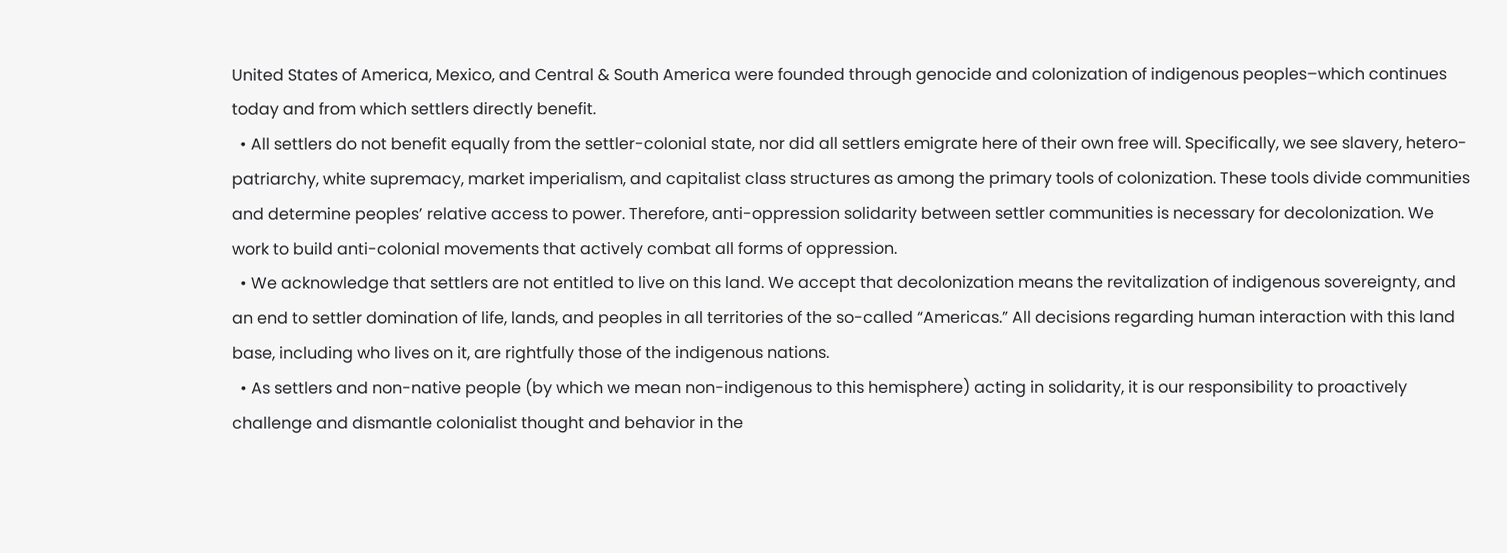United States of America, Mexico, and Central & South America were founded through genocide and colonization of indigenous peoples–which continues today and from which settlers directly benefit.
  • All settlers do not benefit equally from the settler-colonial state, nor did all settlers emigrate here of their own free will. Specifically, we see slavery, hetero-patriarchy, white supremacy, market imperialism, and capitalist class structures as among the primary tools of colonization. These tools divide communities and determine peoples’ relative access to power. Therefore, anti-oppression solidarity between settler communities is necessary for decolonization. We work to build anti-colonial movements that actively combat all forms of oppression.
  • We acknowledge that settlers are not entitled to live on this land. We accept that decolonization means the revitalization of indigenous sovereignty, and an end to settler domination of life, lands, and peoples in all territories of the so-called “Americas.” All decisions regarding human interaction with this land base, including who lives on it, are rightfully those of the indigenous nations.
  • As settlers and non-native people (by which we mean non-indigenous to this hemisphere) acting in solidarity, it is our responsibility to proactively challenge and dismantle colonialist thought and behavior in the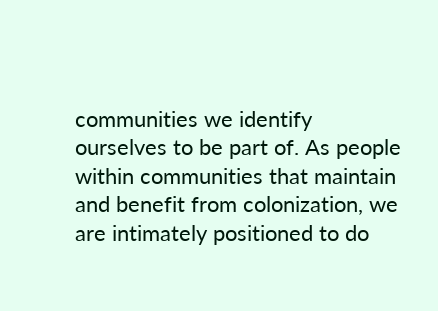communities we identify ourselves to be part of. As people within communities that maintain and benefit from colonization, we are intimately positioned to do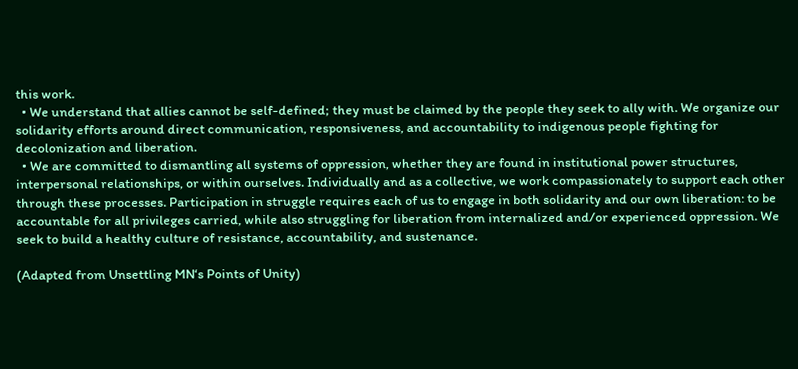this work.
  • We understand that allies cannot be self-defined; they must be claimed by the people they seek to ally with. We organize our solidarity efforts around direct communication, responsiveness, and accountability to indigenous people fighting for decolonization and liberation.
  • We are committed to dismantling all systems of oppression, whether they are found in institutional power structures, interpersonal relationships, or within ourselves. Individually and as a collective, we work compassionately to support each other through these processes. Participation in struggle requires each of us to engage in both solidarity and our own liberation: to be accountable for all privileges carried, while also struggling for liberation from internalized and/or experienced oppression. We seek to build a healthy culture of resistance, accountability, and sustenance.

(Adapted from Unsettling MN‘s Points of Unity)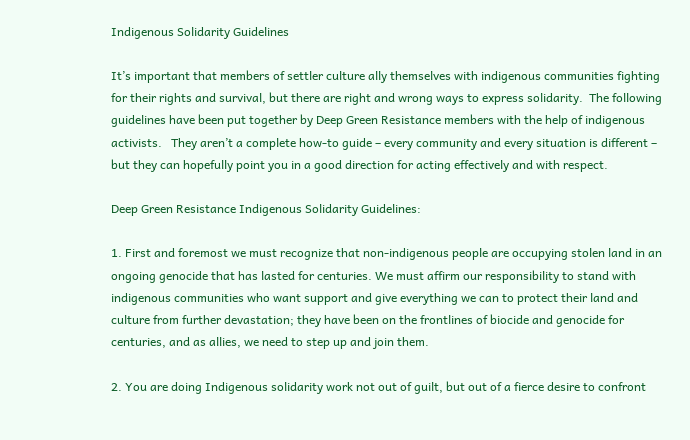Indigenous Solidarity Guidelines

It’s important that members of settler culture ally themselves with indigenous communities fighting for their rights and survival, but there are right and wrong ways to express solidarity.  The following guidelines have been put together by Deep Green Resistance members with the help of indigenous activists.   They aren’t a complete how-to guide – every community and every situation is different – but they can hopefully point you in a good direction for acting effectively and with respect.

Deep Green Resistance Indigenous Solidarity Guidelines:

1. First and foremost we must recognize that non-indigenous people are occupying stolen land in an ongoing genocide that has lasted for centuries. We must affirm our responsibility to stand with indigenous communities who want support and give everything we can to protect their land and culture from further devastation; they have been on the frontlines of biocide and genocide for centuries, and as allies, we need to step up and join them.

2. You are doing Indigenous solidarity work not out of guilt, but out of a fierce desire to confront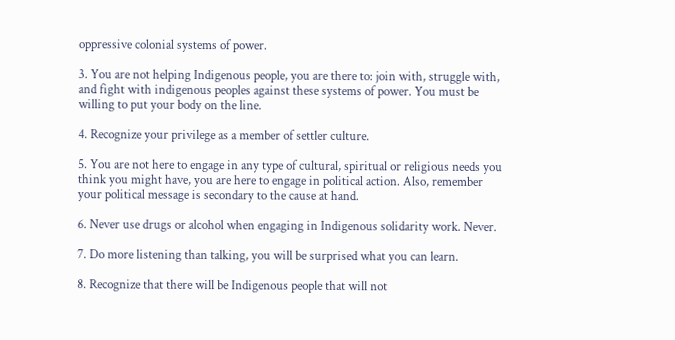oppressive colonial systems of power.

3. You are not helping Indigenous people, you are there to: join with, struggle with, and fight with indigenous peoples against these systems of power. You must be willing to put your body on the line.

4. Recognize your privilege as a member of settler culture.

5. You are not here to engage in any type of cultural, spiritual or religious needs you think you might have, you are here to engage in political action. Also, remember your political message is secondary to the cause at hand.

6. Never use drugs or alcohol when engaging in Indigenous solidarity work. Never.

7. Do more listening than talking, you will be surprised what you can learn.

8. Recognize that there will be Indigenous people that will not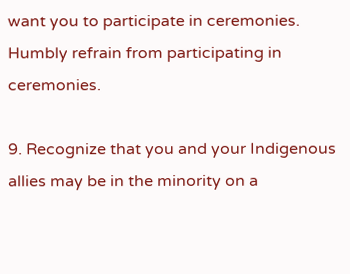want you to participate in ceremonies. Humbly refrain from participating in ceremonies.

9. Recognize that you and your Indigenous allies may be in the minority on a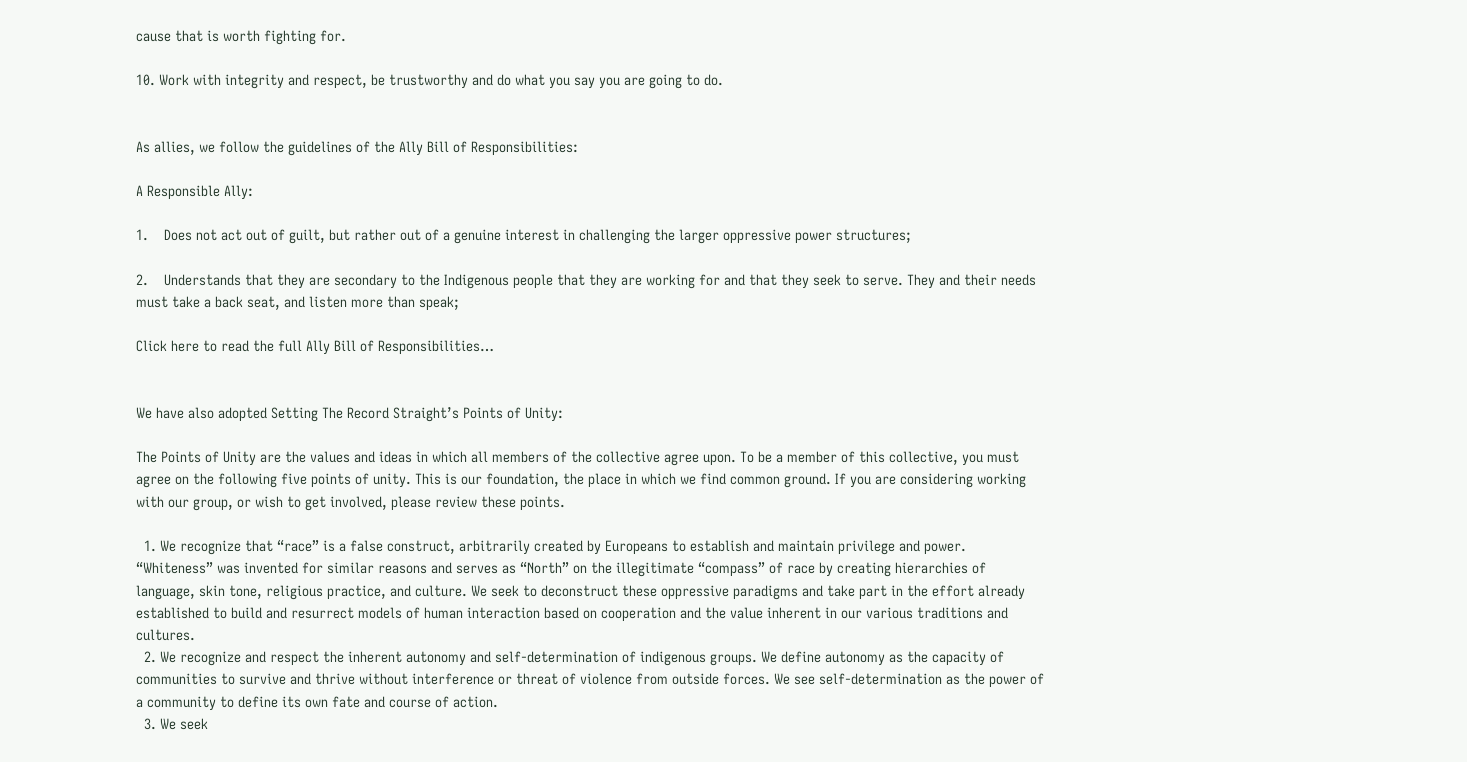cause that is worth fighting for.

10. Work with integrity and respect, be trustworthy and do what you say you are going to do.


As allies, we follow the guidelines of the Ally Bill of Responsibilities:

A Responsible Ally:

1.    Does not act out of guilt, but rather out of a genuine interest in challenging the larger oppressive power structures;

2.    Understands that they are secondary to the Indigenous people that they are working for and that they seek to serve. They and their needs must take a back seat, and listen more than speak;

Click here to read the full Ally Bill of Responsibilities…


We have also adopted Setting The Record Straight’s Points of Unity:

The Points of Unity are the values and ideas in which all members of the collective agree upon. To be a member of this collective, you must agree on the following five points of unity. This is our foundation, the place in which we find common ground. If you are considering working with our group, or wish to get involved, please review these points.

  1. We recognize that “race” is a false construct, arbitrarily created by Europeans to establish and maintain privilege and power. “Whiteness” was invented for similar reasons and serves as “North” on the illegitimate “compass” of race by creating hierarchies of language, skin tone, religious practice, and culture. We seek to deconstruct these oppressive paradigms and take part in the effort already established to build and resurrect models of human interaction based on cooperation and the value inherent in our various traditions and cultures.
  2. We recognize and respect the inherent autonomy and self-determination of indigenous groups. We define autonomy as the capacity of communities to survive and thrive without interference or threat of violence from outside forces. We see self-determination as the power of a community to define its own fate and course of action.
  3. We seek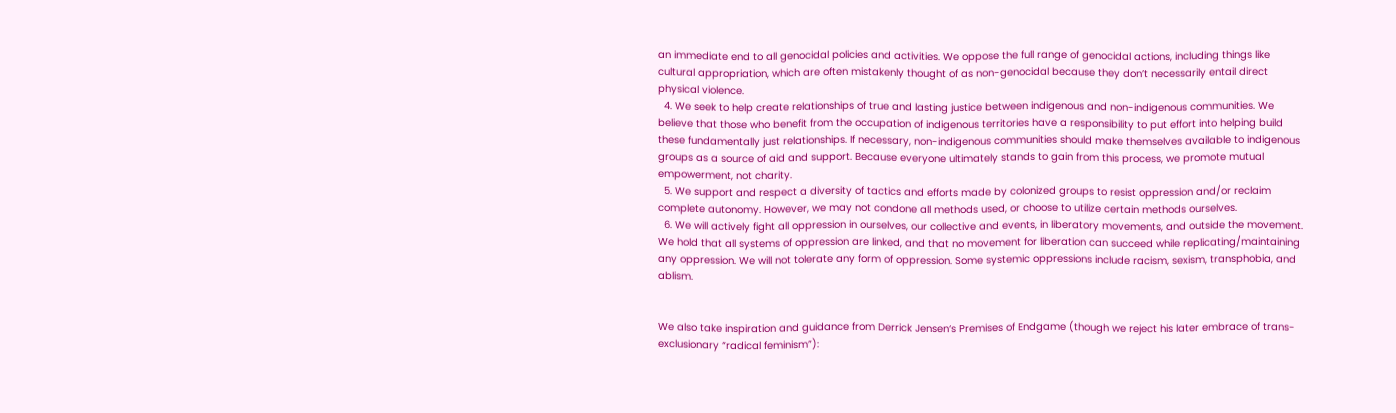an immediate end to all genocidal policies and activities. We oppose the full range of genocidal actions, including things like cultural appropriation, which are often mistakenly thought of as non-genocidal because they don’t necessarily entail direct physical violence.
  4. We seek to help create relationships of true and lasting justice between indigenous and non-indigenous communities. We believe that those who benefit from the occupation of indigenous territories have a responsibility to put effort into helping build these fundamentally just relationships. If necessary, non-indigenous communities should make themselves available to indigenous groups as a source of aid and support. Because everyone ultimately stands to gain from this process, we promote mutual empowerment, not charity.
  5. We support and respect a diversity of tactics and efforts made by colonized groups to resist oppression and/or reclaim complete autonomy. However, we may not condone all methods used, or choose to utilize certain methods ourselves.
  6. We will actively fight all oppression in ourselves, our collective and events, in liberatory movements, and outside the movement. We hold that all systems of oppression are linked, and that no movement for liberation can succeed while replicating/maintaining any oppression. We will not tolerate any form of oppression. Some systemic oppressions include racism, sexism, transphobia, and ablism.


We also take inspiration and guidance from Derrick Jensen‘s Premises of Endgame (though we reject his later embrace of trans-exclusionary “radical feminism”):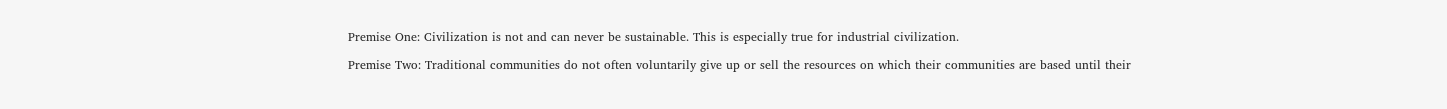Premise One: Civilization is not and can never be sustainable. This is especially true for industrial civilization.

Premise Two: Traditional communities do not often voluntarily give up or sell the resources on which their communities are based until their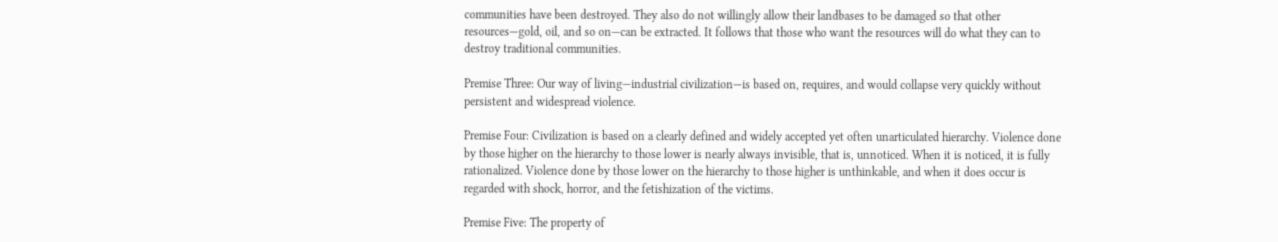communities have been destroyed. They also do not willingly allow their landbases to be damaged so that other resources—gold, oil, and so on—can be extracted. It follows that those who want the resources will do what they can to destroy traditional communities.

Premise Three: Our way of living—industrial civilization—is based on, requires, and would collapse very quickly without persistent and widespread violence.

Premise Four: Civilization is based on a clearly defined and widely accepted yet often unarticulated hierarchy. Violence done by those higher on the hierarchy to those lower is nearly always invisible, that is, unnoticed. When it is noticed, it is fully rationalized. Violence done by those lower on the hierarchy to those higher is unthinkable, and when it does occur is regarded with shock, horror, and the fetishization of the victims.

Premise Five: The property of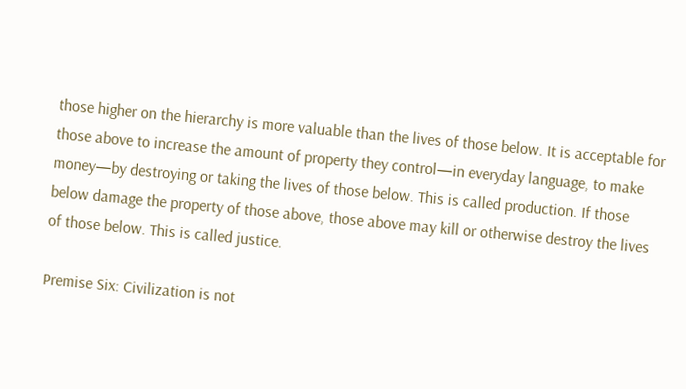those higher on the hierarchy is more valuable than the lives of those below. It is acceptable for those above to increase the amount of property they control—in everyday language, to make money—by destroying or taking the lives of those below. This is called production. If those below damage the property of those above, those above may kill or otherwise destroy the lives of those below. This is called justice.

Premise Six: Civilization is not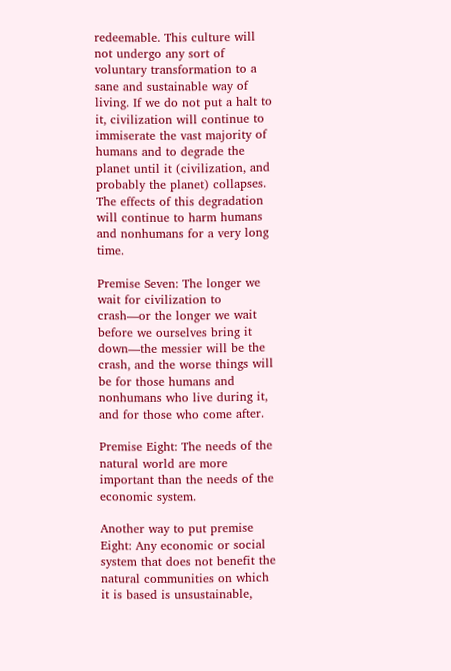redeemable. This culture will not undergo any sort of voluntary transformation to a sane and sustainable way of living. If we do not put a halt to it, civilization will continue to immiserate the vast majority of humans and to degrade the planet until it (civilization, and probably the planet) collapses. The effects of this degradation will continue to harm humans and nonhumans for a very long time.

Premise Seven: The longer we wait for civilization to crash—or the longer we wait before we ourselves bring it down—the messier will be the crash, and the worse things will be for those humans and nonhumans who live during it, and for those who come after.

Premise Eight: The needs of the natural world are more important than the needs of the economic system.

Another way to put premise Eight: Any economic or social system that does not benefit the natural communities on which it is based is unsustainable,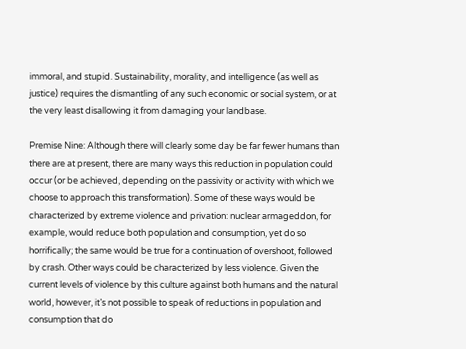immoral, and stupid. Sustainability, morality, and intelligence (as well as justice) requires the dismantling of any such economic or social system, or at the very least disallowing it from damaging your landbase.

Premise Nine: Although there will clearly some day be far fewer humans than there are at present, there are many ways this reduction in population could occur (or be achieved, depending on the passivity or activity with which we choose to approach this transformation). Some of these ways would be characterized by extreme violence and privation: nuclear armageddon, for example, would reduce both population and consumption, yet do so horrifically; the same would be true for a continuation of overshoot, followed by crash. Other ways could be characterized by less violence. Given the current levels of violence by this culture against both humans and the natural world, however, it’s not possible to speak of reductions in population and consumption that do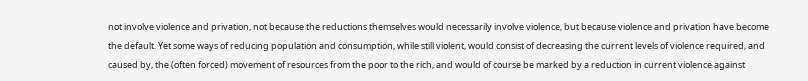not involve violence and privation, not because the reductions themselves would necessarily involve violence, but because violence and privation have become the default. Yet some ways of reducing population and consumption, while still violent, would consist of decreasing the current levels of violence required, and caused by, the (often forced) movement of resources from the poor to the rich, and would of course be marked by a reduction in current violence against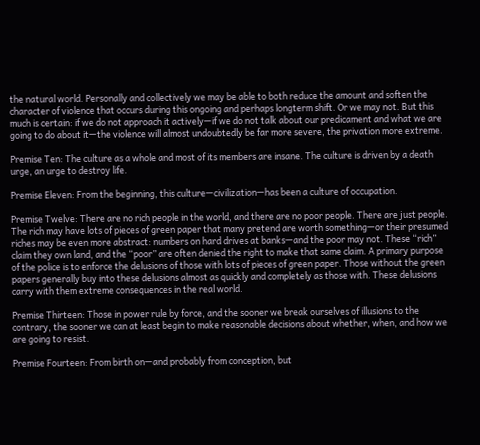the natural world. Personally and collectively we may be able to both reduce the amount and soften the character of violence that occurs during this ongoing and perhaps longterm shift. Or we may not. But this much is certain: if we do not approach it actively—if we do not talk about our predicament and what we are going to do about it—the violence will almost undoubtedly be far more severe, the privation more extreme.

Premise Ten: The culture as a whole and most of its members are insane. The culture is driven by a death urge, an urge to destroy life.

Premise Eleven: From the beginning, this culture—civilization—has been a culture of occupation.

Premise Twelve: There are no rich people in the world, and there are no poor people. There are just people. The rich may have lots of pieces of green paper that many pretend are worth something—or their presumed riches may be even more abstract: numbers on hard drives at banks—and the poor may not. These “rich” claim they own land, and the “poor” are often denied the right to make that same claim. A primary purpose of the police is to enforce the delusions of those with lots of pieces of green paper. Those without the green papers generally buy into these delusions almost as quickly and completely as those with. These delusions carry with them extreme consequences in the real world.

Premise Thirteen: Those in power rule by force, and the sooner we break ourselves of illusions to the contrary, the sooner we can at least begin to make reasonable decisions about whether, when, and how we are going to resist.

Premise Fourteen: From birth on—and probably from conception, but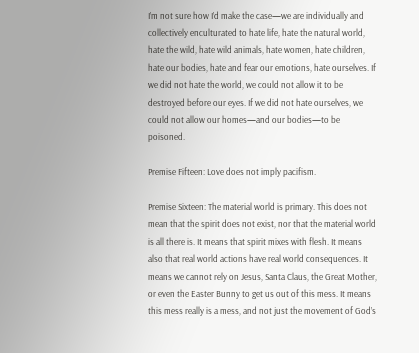I’m not sure how I’d make the case—we are individually and collectively enculturated to hate life, hate the natural world, hate the wild, hate wild animals, hate women, hate children, hate our bodies, hate and fear our emotions, hate ourselves. If we did not hate the world, we could not allow it to be destroyed before our eyes. If we did not hate ourselves, we could not allow our homes—and our bodies—to be poisoned.

Premise Fifteen: Love does not imply pacifism.

Premise Sixteen: The material world is primary. This does not mean that the spirit does not exist, nor that the material world is all there is. It means that spirit mixes with flesh. It means also that real world actions have real world consequences. It means we cannot rely on Jesus, Santa Claus, the Great Mother, or even the Easter Bunny to get us out of this mess. It means this mess really is a mess, and not just the movement of God’s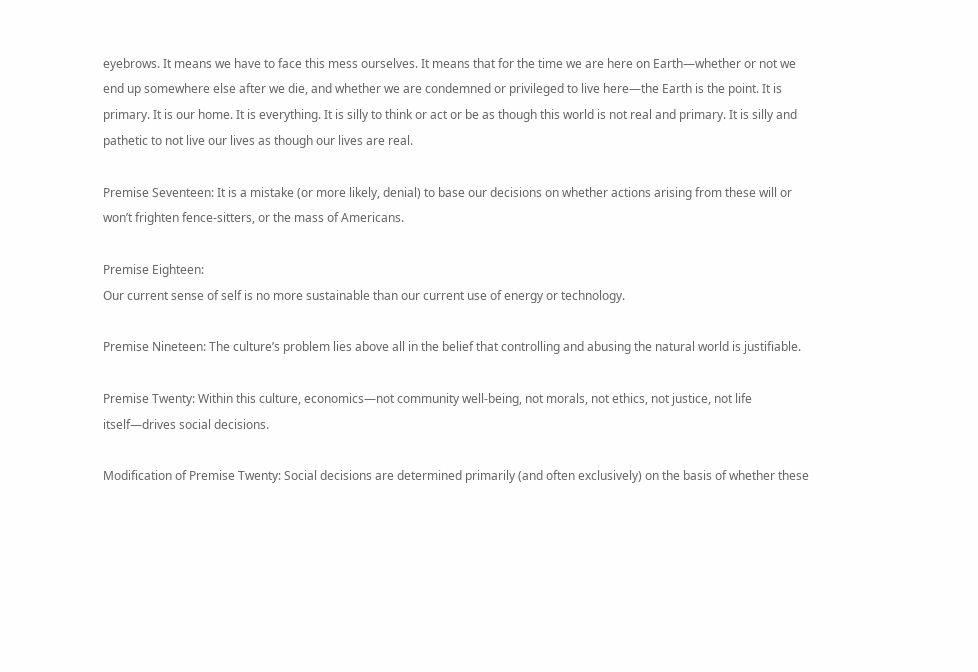eyebrows. It means we have to face this mess ourselves. It means that for the time we are here on Earth—whether or not we end up somewhere else after we die, and whether we are condemned or privileged to live here—the Earth is the point. It is primary. It is our home. It is everything. It is silly to think or act or be as though this world is not real and primary. It is silly and pathetic to not live our lives as though our lives are real.

Premise Seventeen: It is a mistake (or more likely, denial) to base our decisions on whether actions arising from these will or won’t frighten fence-sitters, or the mass of Americans.

Premise Eighteen:
Our current sense of self is no more sustainable than our current use of energy or technology.

Premise Nineteen: The culture’s problem lies above all in the belief that controlling and abusing the natural world is justifiable.

Premise Twenty: Within this culture, economics—not community well-being, not morals, not ethics, not justice, not life itself—drives social decisions.

Modification of Premise Twenty: Social decisions are determined primarily (and often exclusively) on the basis of whether these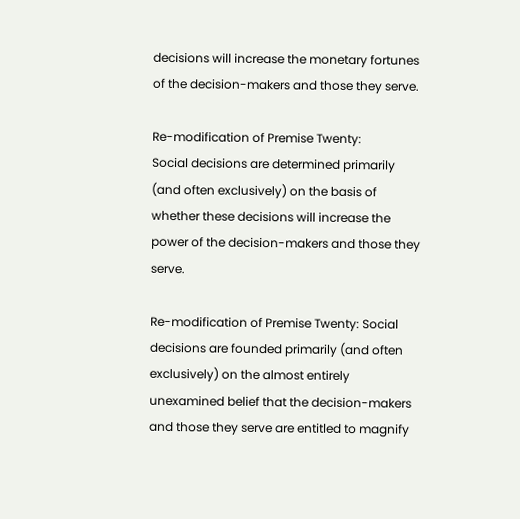decisions will increase the monetary fortunes of the decision-makers and those they serve.

Re-modification of Premise Twenty:
Social decisions are determined primarily (and often exclusively) on the basis of whether these decisions will increase the power of the decision-makers and those they serve.

Re-modification of Premise Twenty: Social decisions are founded primarily (and often exclusively) on the almost entirely unexamined belief that the decision-makers and those they serve are entitled to magnify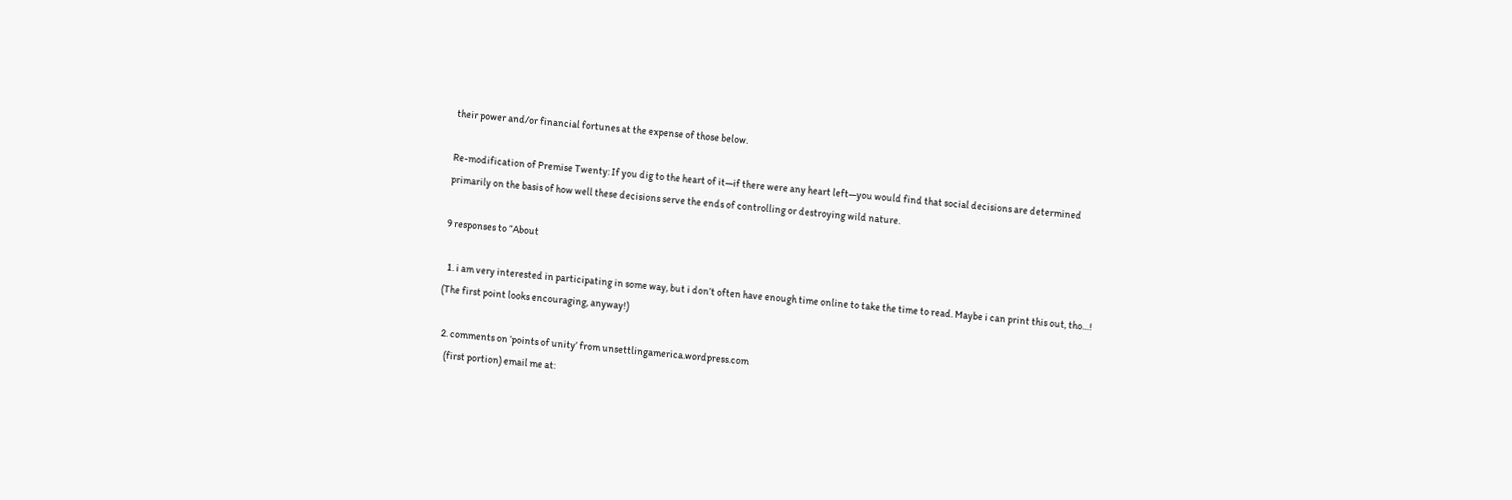their power and/or financial fortunes at the expense of those below.

Re-modification of Premise Twenty: If you dig to the heart of it—if there were any heart left—you would find that social decisions are determined primarily on the basis of how well these decisions serve the ends of controlling or destroying wild nature.

9 responses to “About

  1. i am very interested in participating in some way, but i don’t often have enough time online to take the time to read. Maybe i can print this out, tho…! (The first point looks encouraging, anyway!)

  2. comments on ‘points of unity’ from unsettlingamerica.wordpress.com
    (first portion) email me at: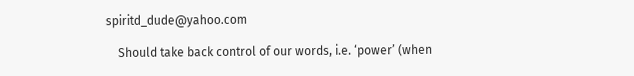spiritd_dude@yahoo.com

    Should take back control of our words, i.e. ‘power’ (when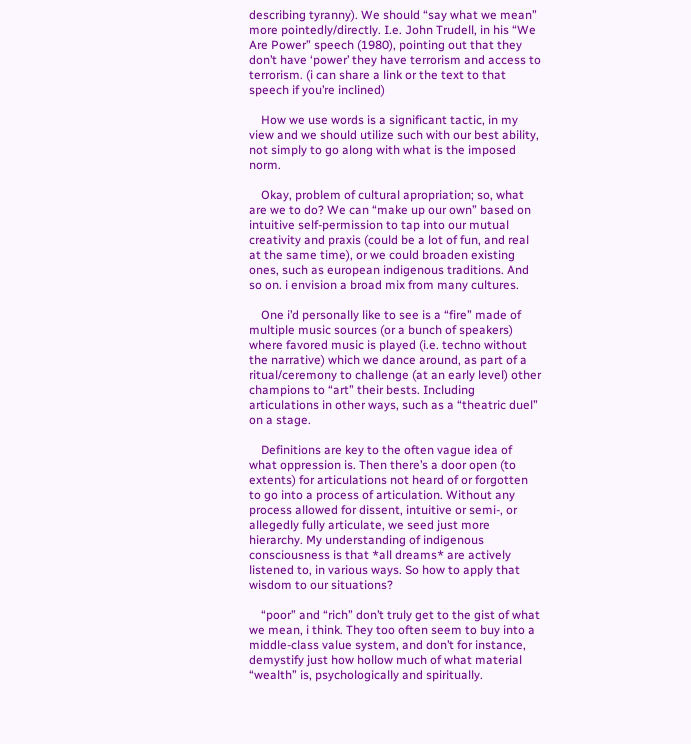describing tyranny). We should “say what we mean” more pointedly/directly. I.e. John Trudell, in his “We Are Power” speech (1980), pointing out that they don’t have ‘power’ they have terrorism and access to terrorism. (i can share a link or the text to that speech if you’re inclined)

    How we use words is a significant tactic, in my view and we should utilize such with our best ability, not simply to go along with what is the imposed norm.

    Okay, problem of cultural apropriation; so, what are we to do? We can “make up our own” based on intuitive self-permission to tap into our mutual creativity and praxis (could be a lot of fun, and real at the same time), or we could broaden existing ones, such as european indigenous traditions. And so on. i envision a broad mix from many cultures.

    One i’d personally like to see is a “fire” made of multiple music sources (or a bunch of speakers) where favored music is played (i.e. techno without the narrative) which we dance around, as part of a ritual/ceremony to challenge (at an early level) other champions to “art” their bests. Including articulations in other ways, such as a “theatric duel” on a stage.

    Definitions are key to the often vague idea of what oppression is. Then there’s a door open (to extents) for articulations not heard of or forgotten to go into a process of articulation. Without any process allowed for dissent, intuitive or semi-, or allegedly fully articulate, we seed just more hierarchy. My understanding of indigenous consciousness is that *all dreams* are actively listened to, in various ways. So how to apply that wisdom to our situations?

    “poor” and “rich” don’t truly get to the gist of what we mean, i think. They too often seem to buy into a middle-class value system, and don’t for instance, demystify just how hollow much of what material “wealth” is, psychologically and spiritually.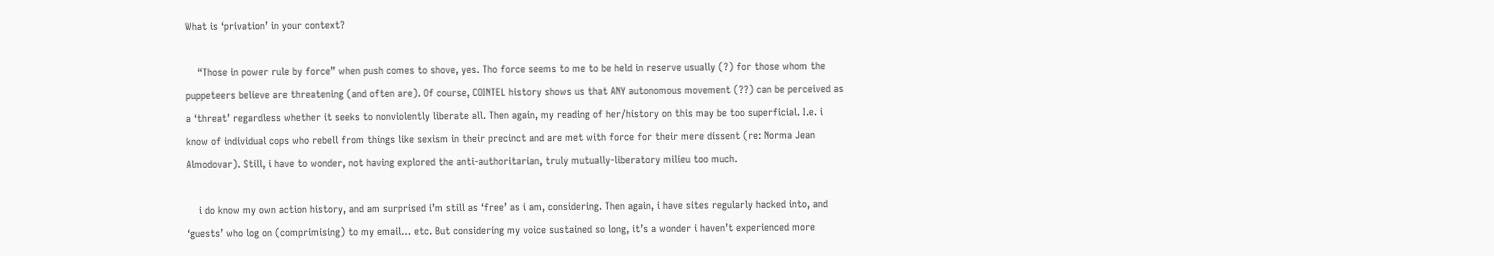What is ‘privation’ in your context?

    “Those in power rule by force” when push comes to shove, yes. Tho force seems to me to be held in reserve usually (?) for those whom the puppeteers believe are threatening (and often are). Of course, COINTEL history shows us that ANY autonomous movement (??) can be perceived as a ‘threat’ regardless whether it seeks to nonviolently liberate all. Then again, my reading of her/history on this may be too superficial. I.e. i know of individual cops who rebell from things like sexism in their precinct and are met with force for their mere dissent (re: Norma Jean Almodovar). Still, i have to wonder, not having explored the anti-authoritarian, truly mutually-liberatory milieu too much.

    i do know my own action history, and am surprised i’m still as ‘free’ as i am, considering. Then again, i have sites regularly hacked into, and ‘guests’ who log on (comprimising) to my email… etc. But considering my voice sustained so long, it’s a wonder i haven’t experienced more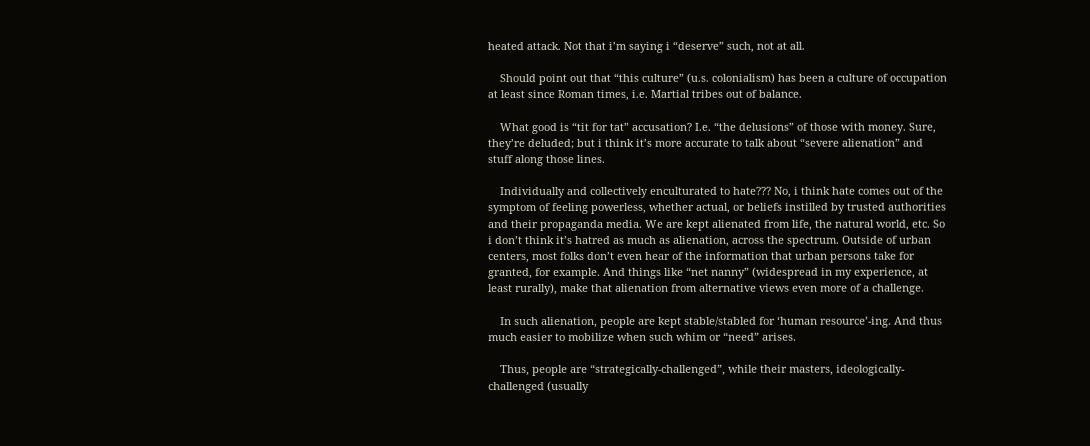heated attack. Not that i’m saying i “deserve” such, not at all.

    Should point out that “this culture” (u.s. colonialism) has been a culture of occupation at least since Roman times, i.e. Martial tribes out of balance.

    What good is “tit for tat” accusation? I.e. “the delusions” of those with money. Sure, they’re deluded; but i think it’s more accurate to talk about “severe alienation” and stuff along those lines.

    Individually and collectively enculturated to hate??? No, i think hate comes out of the symptom of feeling powerless, whether actual, or beliefs instilled by trusted authorities and their propaganda media. We are kept alienated from life, the natural world, etc. So i don’t think it’s hatred as much as alienation, across the spectrum. Outside of urban centers, most folks don’t even hear of the information that urban persons take for granted, for example. And things like “net nanny” (widespread in my experience, at least rurally), make that alienation from alternative views even more of a challenge.

    In such alienation, people are kept stable/stabled for ‘human resource’-ing. And thus much easier to mobilize when such whim or “need” arises.

    Thus, people are “strategically-challenged”, while their masters, ideologically-challenged (usually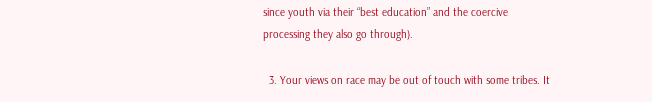since youth via their “best education” and the coercive processing they also go through).

  3. Your views on race may be out of touch with some tribes. It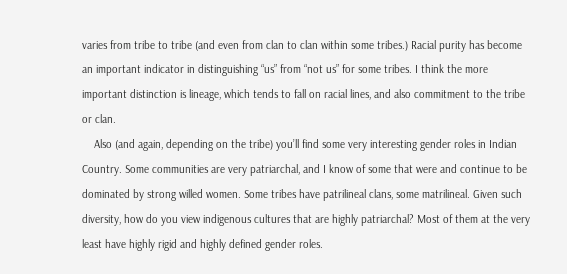varies from tribe to tribe (and even from clan to clan within some tribes.) Racial purity has become an important indicator in distinguishing “us” from “not us” for some tribes. I think the more important distinction is lineage, which tends to fall on racial lines, and also commitment to the tribe or clan.
    Also (and again, depending on the tribe) you’ll find some very interesting gender roles in Indian Country. Some communities are very patriarchal, and I know of some that were and continue to be dominated by strong willed women. Some tribes have patrilineal clans, some matrilineal. Given such diversity, how do you view indigenous cultures that are highly patriarchal? Most of them at the very least have highly rigid and highly defined gender roles.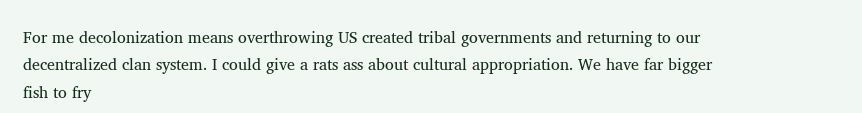For me decolonization means overthrowing US created tribal governments and returning to our decentralized clan system. I could give a rats ass about cultural appropriation. We have far bigger fish to fry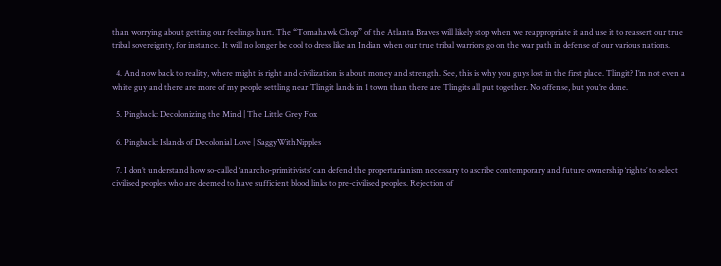than worrying about getting our feelings hurt. The “Tomahawk Chop” of the Atlanta Braves will likely stop when we reappropriate it and use it to reassert our true tribal sovereignty, for instance. It will no longer be cool to dress like an Indian when our true tribal warriors go on the war path in defense of our various nations.

  4. And now back to reality, where might is right and civilization is about money and strength. See, this is why you guys lost in the first place. Tlingit? I’m not even a white guy and there are more of my people settling near Tlingit lands in 1 town than there are Tlingits all put together. No offense, but you’re done.

  5. Pingback: Decolonizing the Mind | The Little Grey Fox

  6. Pingback: Islands of Decolonial Love | SaggyWithNipples

  7. I don’t understand how so-called ‘anarcho-primitivists’ can defend the propertarianism necessary to ascribe contemporary and future ownership ‘rights’ to select civilised peoples who are deemed to have sufficient blood links to pre-civilised peoples. Rejection of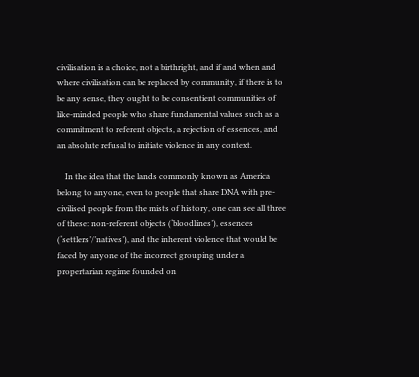civilisation is a choice, not a birthright, and if and when and where civilisation can be replaced by community, if there is to be any sense, they ought to be consentient communities of like-minded people who share fundamental values such as a commitment to referent objects, a rejection of essences, and an absolute refusal to initiate violence in any context.

    In the idea that the lands commonly known as America belong to anyone, even to people that share DNA with pre-civilised people from the mists of history, one can see all three of these: non-referent objects (‘bloodlines’), essences (‘settlers’/’natives’), and the inherent violence that would be faced by anyone of the incorrect grouping under a propertarian regime founded on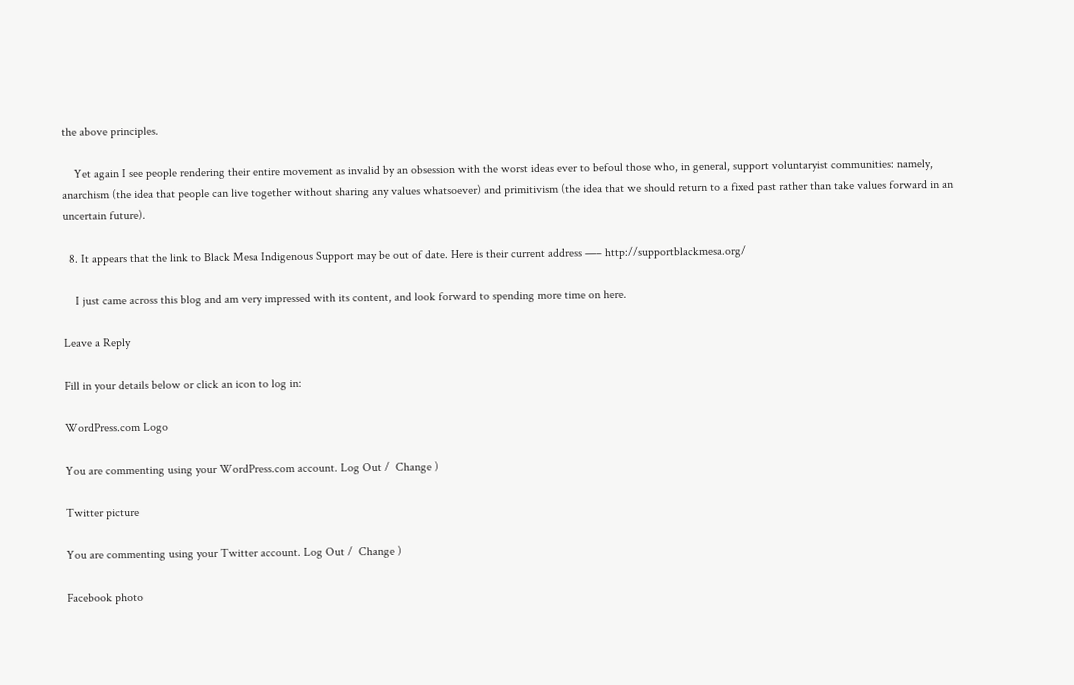the above principles.

    Yet again I see people rendering their entire movement as invalid by an obsession with the worst ideas ever to befoul those who, in general, support voluntaryist communities: namely, anarchism (the idea that people can live together without sharing any values whatsoever) and primitivism (the idea that we should return to a fixed past rather than take values forward in an uncertain future).

  8. It appears that the link to Black Mesa Indigenous Support may be out of date. Here is their current address —– http://supportblackmesa.org/

    I just came across this blog and am very impressed with its content, and look forward to spending more time on here.

Leave a Reply

Fill in your details below or click an icon to log in:

WordPress.com Logo

You are commenting using your WordPress.com account. Log Out /  Change )

Twitter picture

You are commenting using your Twitter account. Log Out /  Change )

Facebook photo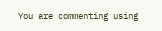You are commenting using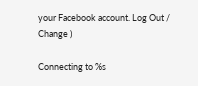your Facebook account. Log Out /  Change )

Connecting to %s